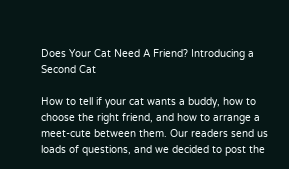Does Your Cat Need A Friend? Introducing a Second Cat

How to tell if your cat wants a buddy, how to choose the right friend, and how to arrange a meet-cute between them. Our readers send us loads of questions, and we decided to post the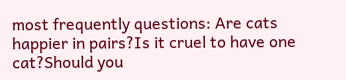most frequently questions: Are cats happier in pairs?Is it cruel to have one cat?Should you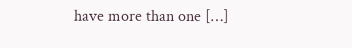have more than one […]